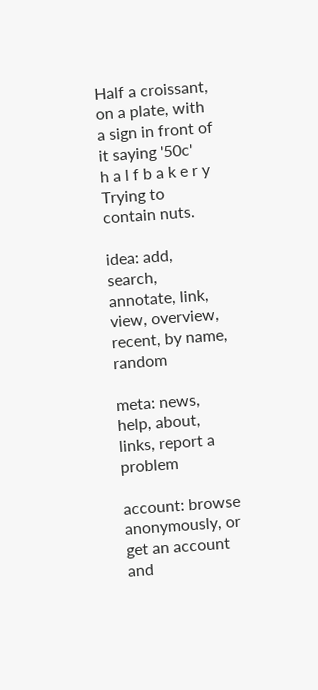Half a croissant, on a plate, with a sign in front of it saying '50c'
h a l f b a k e r y
Trying to contain nuts.

idea: add, search, annotate, link, view, overview, recent, by name, random

meta: news, help, about, links, report a problem

account: browse anonymously, or get an account and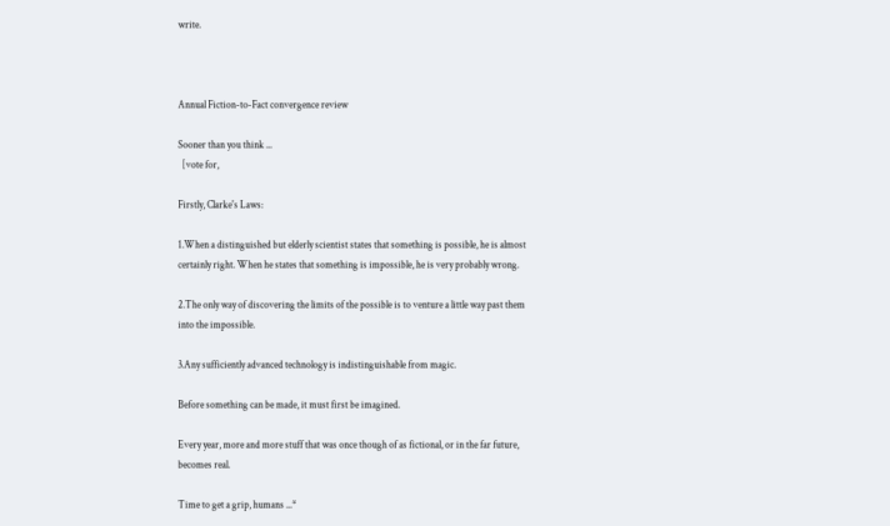write.



Annual Fiction-to-Fact convergence review

Sooner than you think ...
  [vote for,

Firstly, Clarke's Laws:

1.When a distinguished but elderly scientist states that something is possible, he is almost certainly right. When he states that something is impossible, he is very probably wrong.

2.The only way of discovering the limits of the possible is to venture a little way past them into the impossible.

3.Any sufficiently advanced technology is indistinguishable from magic.

Before something can be made, it must first be imagined.

Every year, more and more stuff that was once though of as fictional, or in the far future, becomes real.

Time to get a grip, humans ...*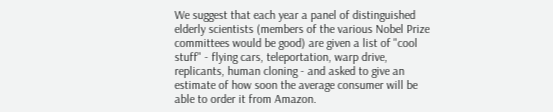We suggest that each year a panel of distinguished elderly scientists (members of the various Nobel Prize committees would be good) are given a list of "cool stuff" - flying cars, teleportation, warp drive, replicants, human cloning - and asked to give an estimate of how soon the average consumer will be able to order it from Amazon.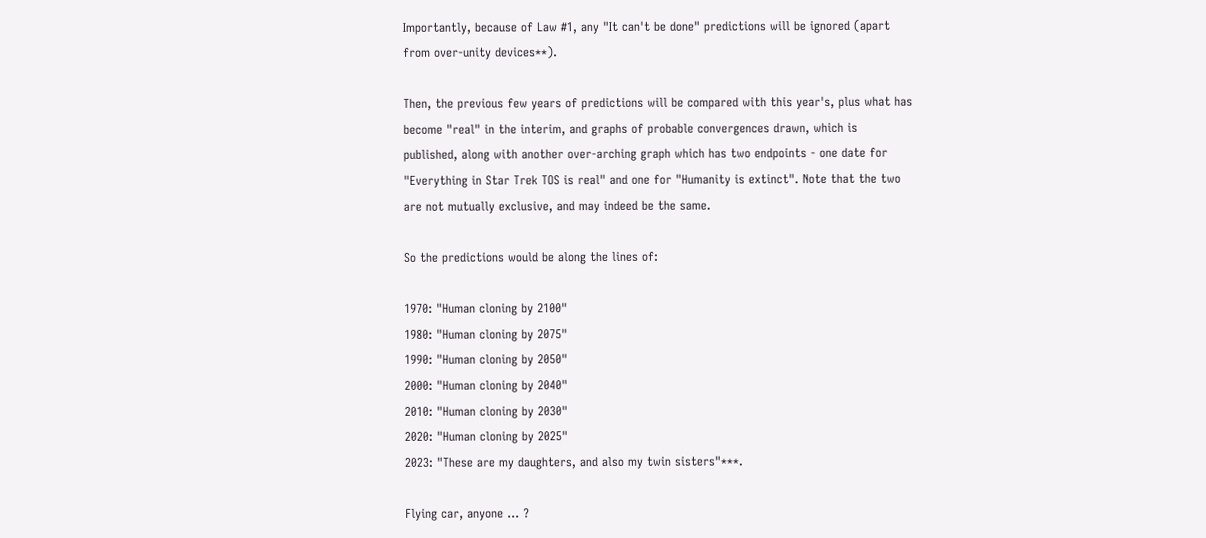Importantly, because of Law #1, any "It can't be done" predictions will be ignored (apart from over-unity devices**).

Then, the previous few years of predictions will be compared with this year's, plus what has become "real" in the interim, and graphs of probable convergences drawn, which is published, along with another over-arching graph which has two endpoints - one date for "Everything in Star Trek TOS is real" and one for "Humanity is extinct". Note that the two are not mutually exclusive, and may indeed be the same.

So the predictions would be along the lines of:

1970: "Human cloning by 2100"
1980: "Human cloning by 2075"
1990: "Human cloning by 2050"
2000: "Human cloning by 2040"
2010: "Human cloning by 2030"
2020: "Human cloning by 2025"
2023: "These are my daughters, and also my twin sisters"***.

Flying car, anyone ... ?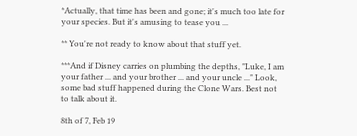*Actually, that time has been and gone; it's much too late for your species. But it's amusing to tease you ...

** You're not ready to know about that stuff yet.

***And if Disney carries on plumbing the depths, "Luke, I am your father ... and your brother ... and your uncle ..." Look, some bad stuff happened during the Clone Wars. Best not to talk about it.

8th of 7, Feb 19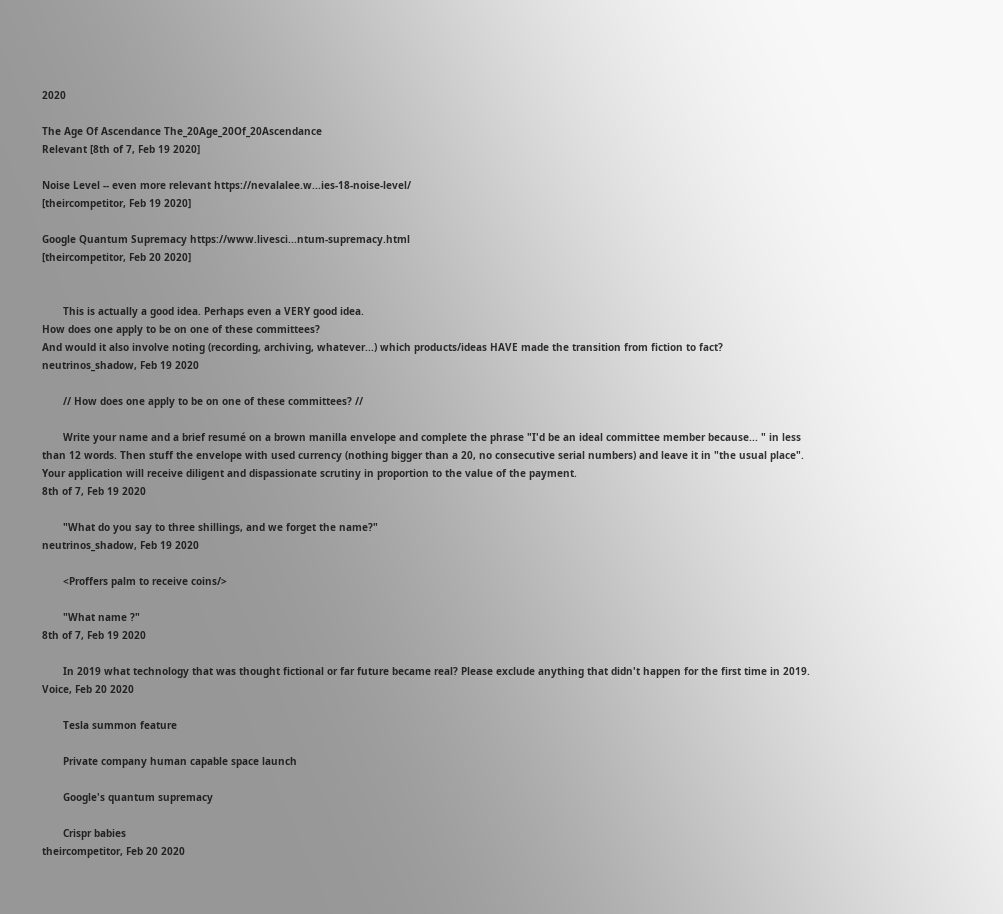2020

The Age Of Ascendance The_20Age_20Of_20Ascendance
Relevant [8th of 7, Feb 19 2020]

Noise Level -- even more relevant https://nevalalee.w...ies-18-noise-level/
[theircompetitor, Feb 19 2020]

Google Quantum Supremacy https://www.livesci...ntum-supremacy.html
[theircompetitor, Feb 20 2020]


       This is actually a good idea. Perhaps even a VERY good idea.
How does one apply to be on one of these committees?
And would it also involve noting (recording, archiving, whatever...) which products/ideas HAVE made the transition from fiction to fact?
neutrinos_shadow, Feb 19 2020

       // How does one apply to be on one of these committees? //

       Write your name and a brief resumé on a brown manilla envelope and complete the phrase "I'd be an ideal committee member because... " in less than 12 words. Then stuff the envelope with used currency (nothing bigger than a 20, no consecutive serial numbers) and leave it in "the usual place". Your application will receive diligent and dispassionate scrutiny in proportion to the value of the payment.
8th of 7, Feb 19 2020

       "What do you say to three shillings, and we forget the name?"
neutrinos_shadow, Feb 19 2020

       <Proffers palm to receive coins/>

       "What name ?"
8th of 7, Feb 19 2020

       In 2019 what technology that was thought fictional or far future became real? Please exclude anything that didn't happen for the first time in 2019.
Voice, Feb 20 2020

       Tesla summon feature

       Private company human capable space launch

       Google's quantum supremacy

       Crispr babies
theircompetitor, Feb 20 2020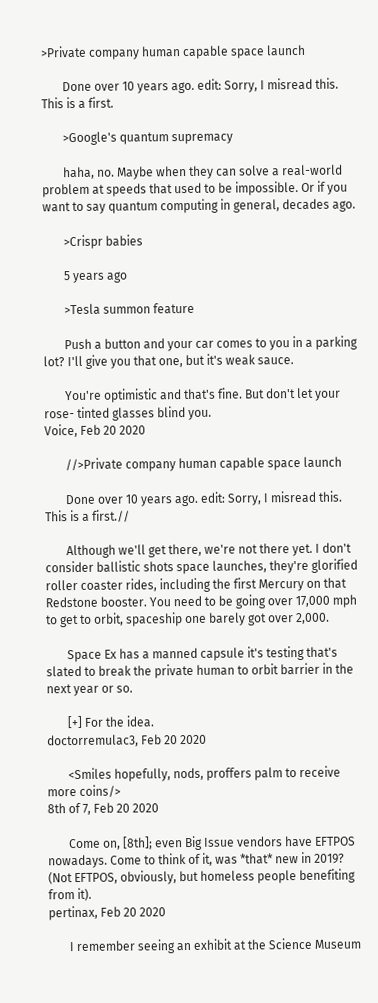>Private company human capable space launch

       Done over 10 years ago. edit: Sorry, I misread this. This is a first.

       >Google's quantum supremacy

       haha, no. Maybe when they can solve a real-world problem at speeds that used to be impossible. Or if you want to say quantum computing in general, decades ago.

       >Crispr babies

       5 years ago

       >Tesla summon feature

       Push a button and your car comes to you in a parking lot? I'll give you that one, but it's weak sauce.

       You're optimistic and that's fine. But don't let your rose- tinted glasses blind you.
Voice, Feb 20 2020

       //>Private company human capable space launch

       Done over 10 years ago. edit: Sorry, I misread this. This is a first.//

       Although we'll get there, we're not there yet. I don't consider ballistic shots space launches, they're glorified roller coaster rides, including the first Mercury on that Redstone booster. You need to be going over 17,000 mph to get to orbit, spaceship one barely got over 2,000.

       Space Ex has a manned capsule it's testing that's slated to break the private human to orbit barrier in the next year or so.

       [+] For the idea.
doctorremulac3, Feb 20 2020

       <Smiles hopefully, nods, proffers palm to receive more coins/>
8th of 7, Feb 20 2020

       Come on, [8th]; even Big Issue vendors have EFTPOS nowadays. Come to think of it, was *that* new in 2019? (Not EFTPOS, obviously, but homeless people benefiting from it).
pertinax, Feb 20 2020

       I remember seeing an exhibit at the Science Museum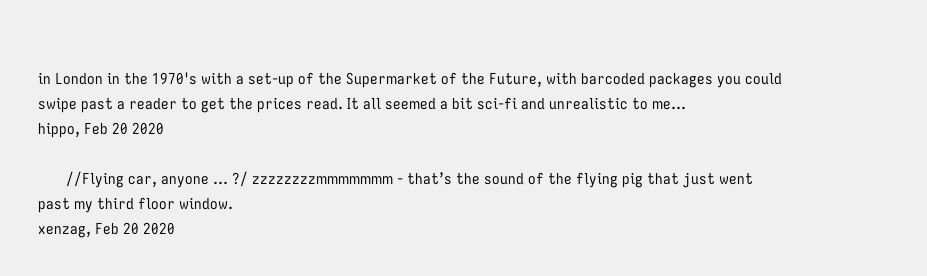in London in the 1970's with a set-up of the Supermarket of the Future, with barcoded packages you could swipe past a reader to get the prices read. It all seemed a bit sci-fi and unrealistic to me...
hippo, Feb 20 2020

       //Flying car, anyone ... ?/ zzzzzzzzmmmmmmm - that’s the sound of the flying pig that just went past my third floor window.
xenzag, Feb 20 2020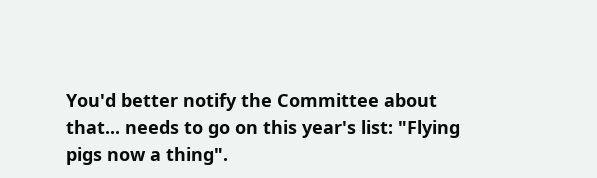You'd better notify the Committee about that... needs to go on this year's list: "Flying pigs now a thing".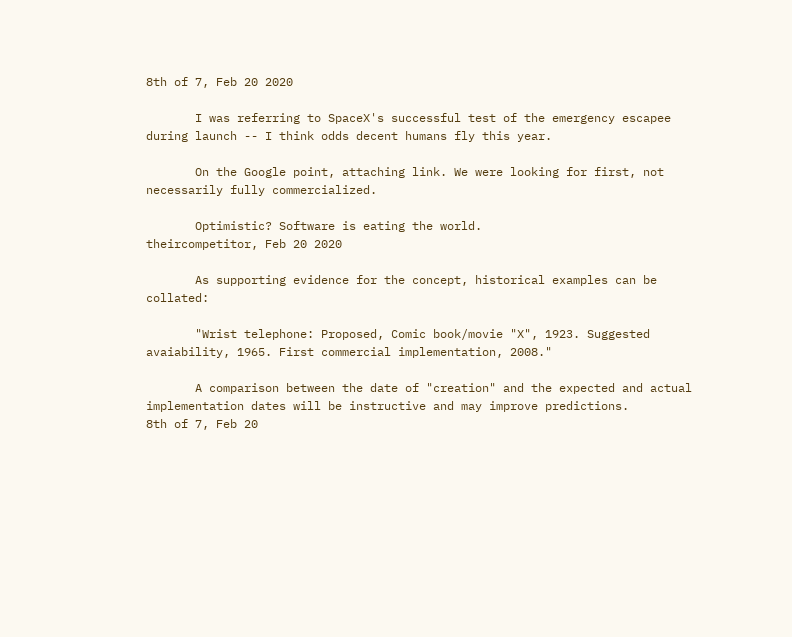8th of 7, Feb 20 2020

       I was referring to SpaceX's successful test of the emergency escapee during launch -- I think odds decent humans fly this year.

       On the Google point, attaching link. We were looking for first, not necessarily fully commercialized.

       Optimistic? Software is eating the world.
theircompetitor, Feb 20 2020

       As supporting evidence for the concept, historical examples can be collated:

       "Wrist telephone: Proposed, Comic book/movie "X", 1923. Suggested avaiability, 1965. First commercial implementation, 2008."

       A comparison between the date of "creation" and the expected and actual implementation dates will be instructive and may improve predictions.
8th of 7, Feb 20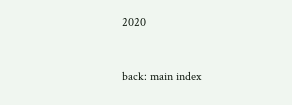2020


back: main index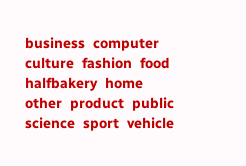business  computer  culture  fashion  food  halfbakery  home  other  product  public  science  sport  vehicle